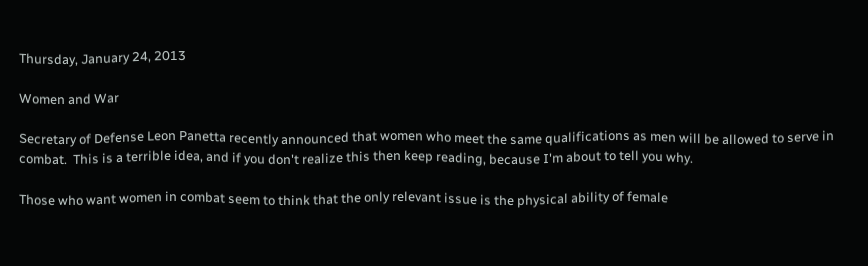Thursday, January 24, 2013

Women and War

Secretary of Defense Leon Panetta recently announced that women who meet the same qualifications as men will be allowed to serve in combat.  This is a terrible idea, and if you don't realize this then keep reading, because I'm about to tell you why.

Those who want women in combat seem to think that the only relevant issue is the physical ability of female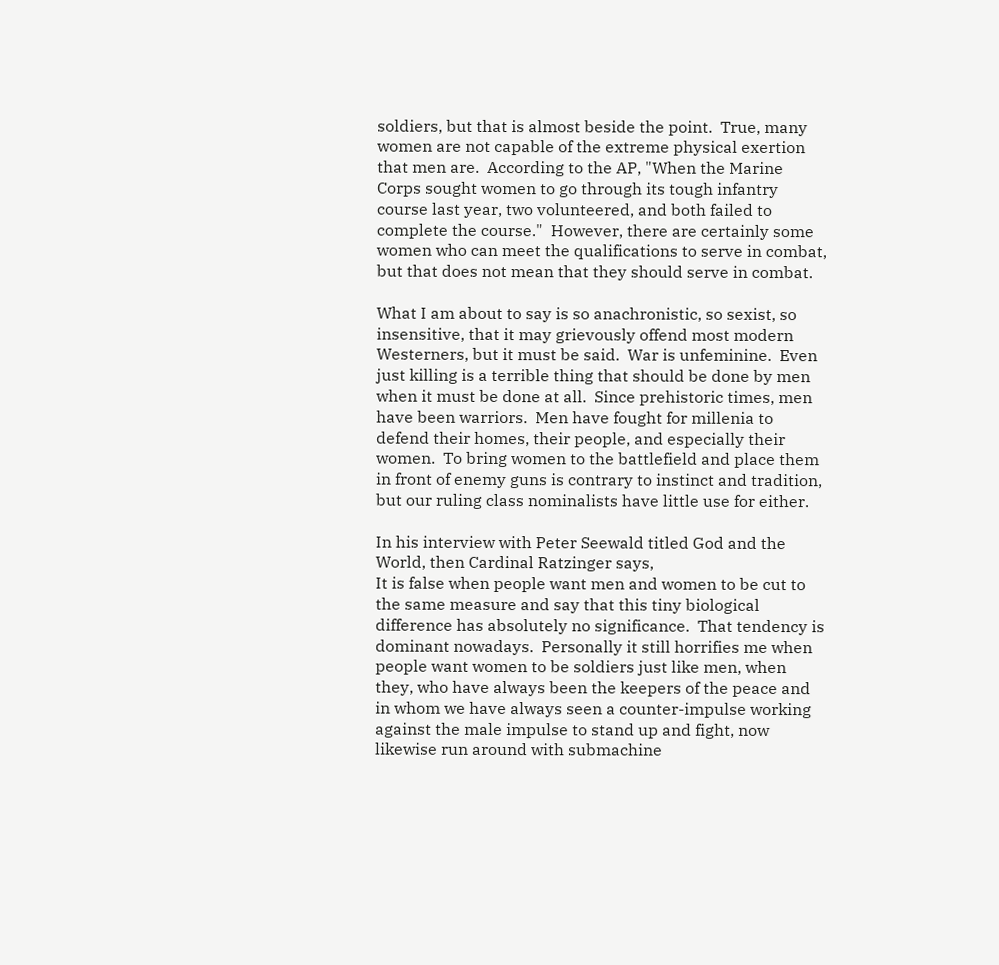soldiers, but that is almost beside the point.  True, many women are not capable of the extreme physical exertion that men are.  According to the AP, "When the Marine Corps sought women to go through its tough infantry course last year, two volunteered, and both failed to complete the course."  However, there are certainly some women who can meet the qualifications to serve in combat, but that does not mean that they should serve in combat.

What I am about to say is so anachronistic, so sexist, so insensitive, that it may grievously offend most modern Westerners, but it must be said.  War is unfeminine.  Even just killing is a terrible thing that should be done by men when it must be done at all.  Since prehistoric times, men have been warriors.  Men have fought for millenia to defend their homes, their people, and especially their women.  To bring women to the battlefield and place them in front of enemy guns is contrary to instinct and tradition, but our ruling class nominalists have little use for either.

In his interview with Peter Seewald titled God and the World, then Cardinal Ratzinger says,
It is false when people want men and women to be cut to the same measure and say that this tiny biological difference has absolutely no significance.  That tendency is dominant nowadays.  Personally it still horrifies me when people want women to be soldiers just like men, when they, who have always been the keepers of the peace and in whom we have always seen a counter-impulse working against the male impulse to stand up and fight, now likewise run around with submachine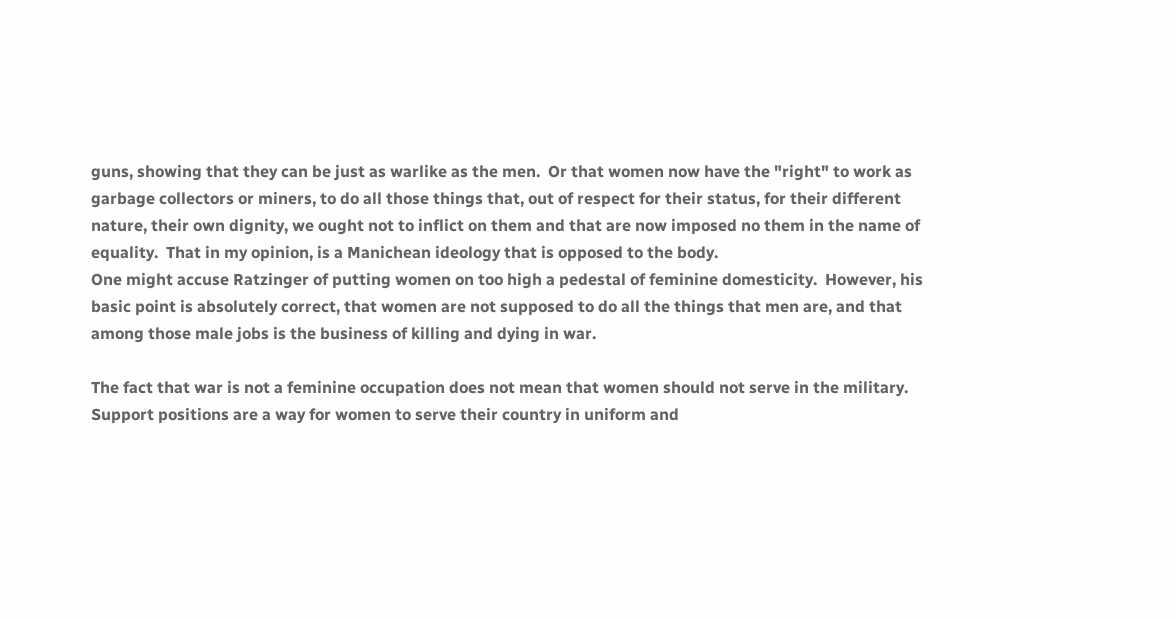guns, showing that they can be just as warlike as the men.  Or that women now have the "right" to work as garbage collectors or miners, to do all those things that, out of respect for their status, for their different nature, their own dignity, we ought not to inflict on them and that are now imposed no them in the name of equality.  That in my opinion, is a Manichean ideology that is opposed to the body.
One might accuse Ratzinger of putting women on too high a pedestal of feminine domesticity.  However, his basic point is absolutely correct, that women are not supposed to do all the things that men are, and that among those male jobs is the business of killing and dying in war.

The fact that war is not a feminine occupation does not mean that women should not serve in the military.  Support positions are a way for women to serve their country in uniform and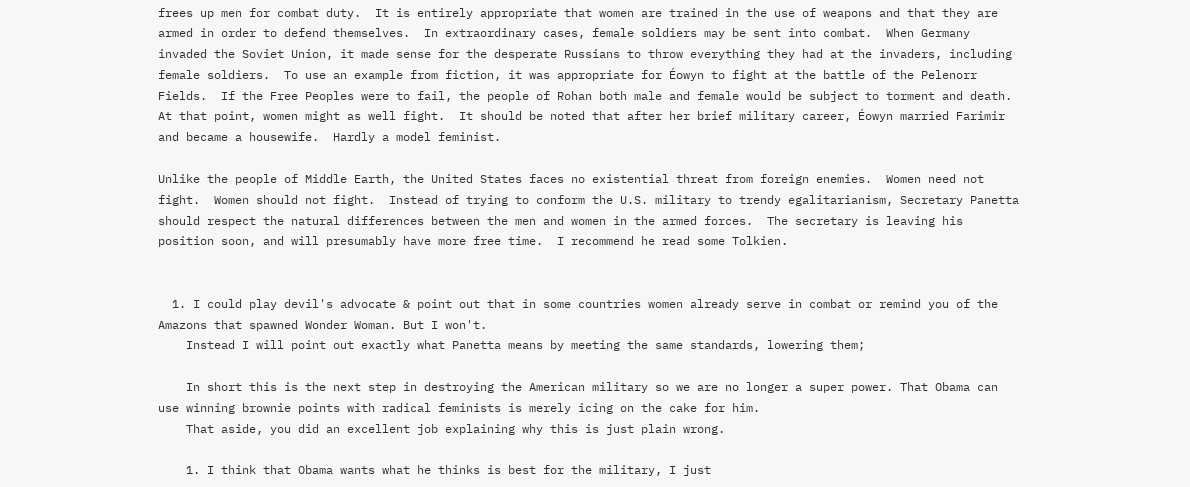frees up men for combat duty.  It is entirely appropriate that women are trained in the use of weapons and that they are armed in order to defend themselves.  In extraordinary cases, female soldiers may be sent into combat.  When Germany invaded the Soviet Union, it made sense for the desperate Russians to throw everything they had at the invaders, including female soldiers.  To use an example from fiction, it was appropriate for Éowyn to fight at the battle of the Pelenorr Fields.  If the Free Peoples were to fail, the people of Rohan both male and female would be subject to torment and death.  At that point, women might as well fight.  It should be noted that after her brief military career, Éowyn married Farimir and became a housewife.  Hardly a model feminist.

Unlike the people of Middle Earth, the United States faces no existential threat from foreign enemies.  Women need not fight.  Women should not fight.  Instead of trying to conform the U.S. military to trendy egalitarianism, Secretary Panetta should respect the natural differences between the men and women in the armed forces.  The secretary is leaving his position soon, and will presumably have more free time.  I recommend he read some Tolkien.


  1. I could play devil's advocate & point out that in some countries women already serve in combat or remind you of the Amazons that spawned Wonder Woman. But I won't.
    Instead I will point out exactly what Panetta means by meeting the same standards, lowering them;

    In short this is the next step in destroying the American military so we are no longer a super power. That Obama can use winning brownie points with radical feminists is merely icing on the cake for him.
    That aside, you did an excellent job explaining why this is just plain wrong.

    1. I think that Obama wants what he thinks is best for the military, I just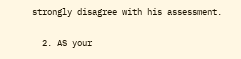strongly disagree with his assessment.

  2. AS your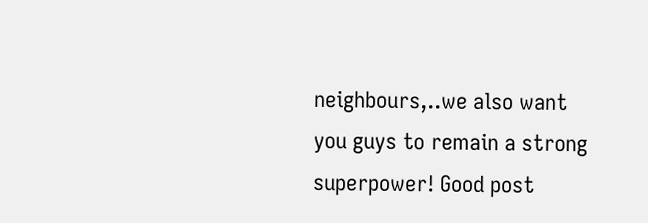neighbours,..we also want you guys to remain a strong superpower! Good post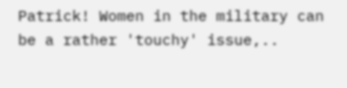Patrick! Women in the military can be a rather 'touchy' issue,..